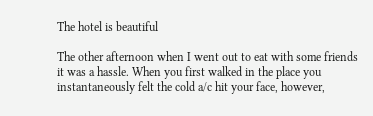The hotel is beautiful

The other afternoon when I went out to eat with some friends it was a hassle. When you first walked in the place you instantaneously felt the cold a/c hit your face, however,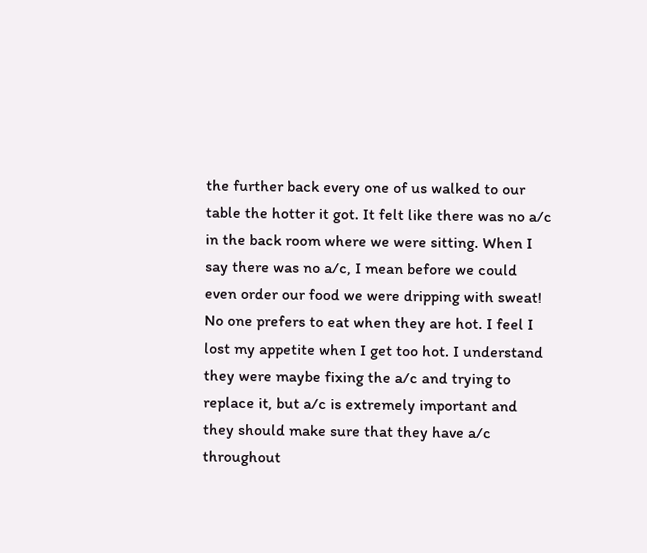the further back every one of us walked to our table the hotter it got. It felt like there was no a/c in the back room where we were sitting. When I say there was no a/c, I mean before we could even order our food we were dripping with sweat! No one prefers to eat when they are hot. I feel I lost my appetite when I get too hot. I understand they were maybe fixing the a/c and trying to replace it, but a/c is extremely important and they should make sure that they have a/c throughout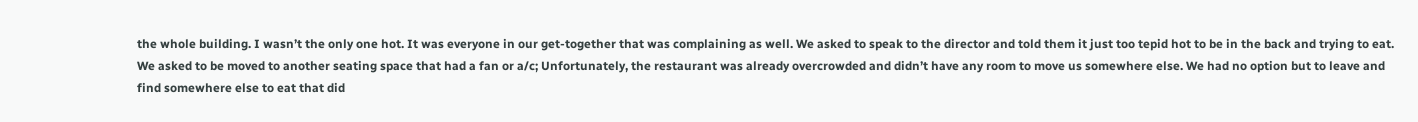the whole building. I wasn’t the only one hot. It was everyone in our get-together that was complaining as well. We asked to speak to the director and told them it just too tepid hot to be in the back and trying to eat. We asked to be moved to another seating space that had a fan or a/c; Unfortunately, the restaurant was already overcrowded and didn’t have any room to move us somewhere else. We had no option but to leave and find somewhere else to eat that did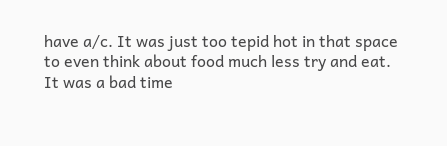have a/c. It was just too tepid hot in that space to even think about food much less try and eat. It was a bad time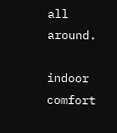all around.

indoor comfort